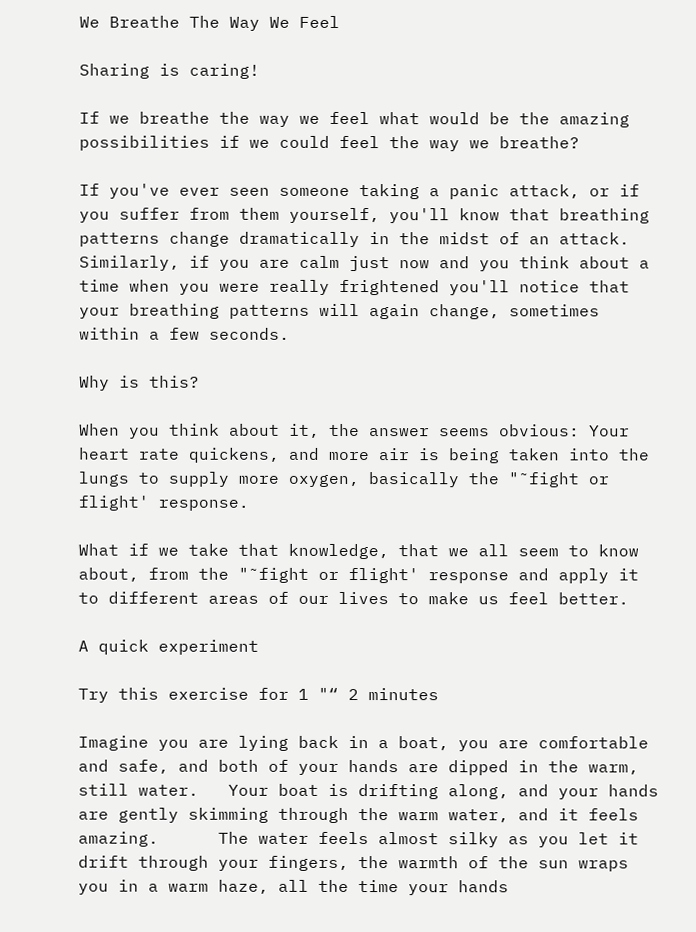We Breathe The Way We Feel

Sharing is caring!

If we breathe the way we feel what would be the amazing possibilities if we could feel the way we breathe?

If you've ever seen someone taking a panic attack, or if you suffer from them yourself, you'll know that breathing patterns change dramatically in the midst of an attack.   Similarly, if you are calm just now and you think about a time when you were really frightened you'll notice that your breathing patterns will again change, sometimes within a few seconds.

Why is this?

When you think about it, the answer seems obvious: Your heart rate quickens, and more air is being taken into the lungs to supply more oxygen, basically the "˜fight or flight' response.

What if we take that knowledge, that we all seem to know about, from the "˜fight or flight' response and apply it to different areas of our lives to make us feel better.

A quick experiment

Try this exercise for 1 "“ 2 minutes

Imagine you are lying back in a boat, you are comfortable and safe, and both of your hands are dipped in the warm, still water.   Your boat is drifting along, and your hands are gently skimming through the warm water, and it feels amazing.      The water feels almost silky as you let it drift through your fingers, the warmth of the sun wraps you in a warm haze, all the time your hands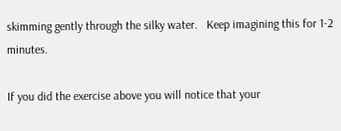skimming gently through the silky water.   Keep imagining this for 1-2 minutes.

If you did the exercise above you will notice that your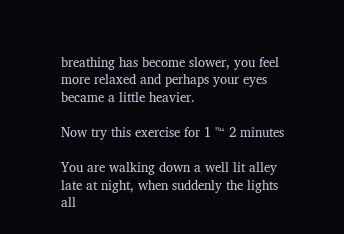breathing has become slower, you feel more relaxed and perhaps your eyes became a little heavier.

Now try this exercise for 1 "“ 2 minutes

You are walking down a well lit alley late at night, when suddenly the lights all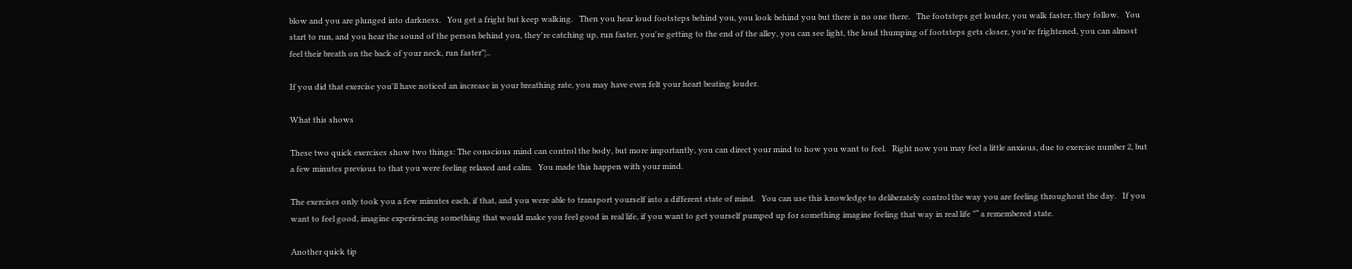blow and you are plunged into darkness.   You get a fright but keep walking.   Then you hear loud footsteps behind you, you look behind you but there is no one there.   The footsteps get louder, you walk faster, they follow.   You start to run, and you hear the sound of the person behind you, they're catching up, run faster, you're getting to the end of the alley, you can see light, the loud thumping of footsteps gets closer, you're frightened, you can almost feel their breath on the back of your neck, run faster"¦..

If you did that exercise you'll have noticed an increase in your breathing rate, you may have even felt your heart beating louder.

What this shows

These two quick exercises show two things: The conscious mind can control the body, but more importantly, you can direct your mind to how you want to feel.   Right now you may feel a little anxious, due to exercise number 2, but a few minutes previous to that you were feeling relaxed and calm.   You made this happen with your mind.

The exercises only took you a few minutes each, if that, and you were able to transport yourself into a different state of mind.   You can use this knowledge to deliberately control the way you are feeling throughout the day.   If you want to feel good, imagine experiencing something that would make you feel good in real life, if you want to get yourself pumped up for something imagine feeling that way in real life "“ a remembered state.

Another quick tip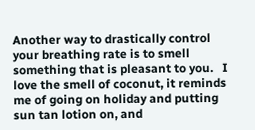Another way to drastically control your breathing rate is to smell something that is pleasant to you.   I love the smell of coconut, it reminds me of going on holiday and putting sun tan lotion on, and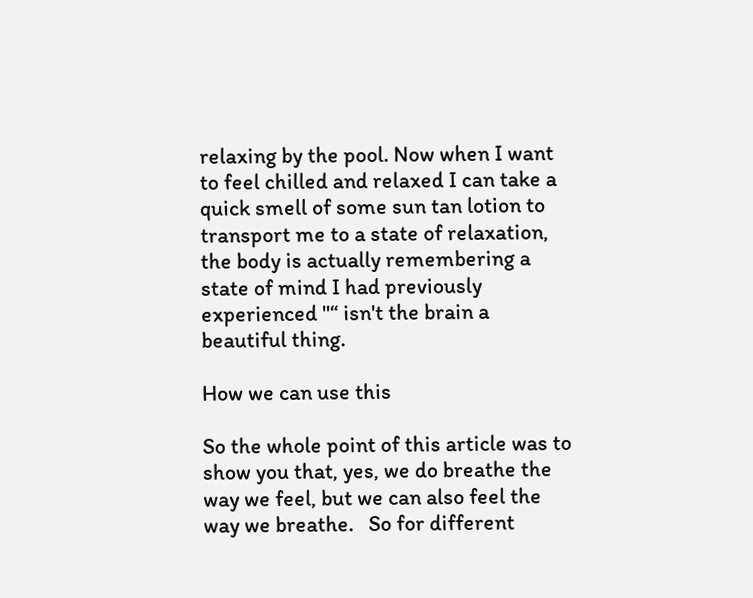relaxing by the pool. Now when I want to feel chilled and relaxed I can take a quick smell of some sun tan lotion to transport me to a state of relaxation, the body is actually remembering a state of mind I had previously experienced "“ isn't the brain a beautiful thing.

How we can use this

So the whole point of this article was to show you that, yes, we do breathe the way we feel, but we can also feel the way we breathe.   So for different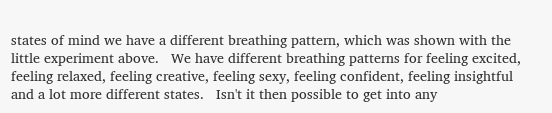states of mind we have a different breathing pattern, which was shown with the little experiment above.   We have different breathing patterns for feeling excited, feeling relaxed, feeling creative, feeling sexy, feeling confident, feeling insightful and a lot more different states.   Isn't it then possible to get into any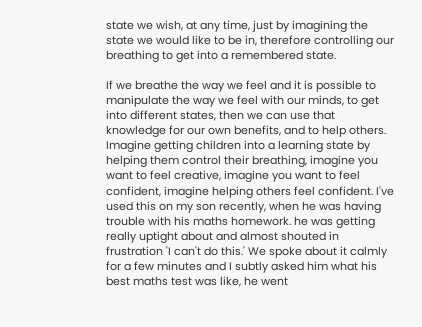state we wish, at any time, just by imagining the state we would like to be in, therefore controlling our breathing to get into a remembered state.

If we breathe the way we feel and it is possible to manipulate the way we feel with our minds, to get into different states, then we can use that knowledge for our own benefits, and to help others.   Imagine getting children into a learning state by helping them control their breathing, imagine you want to feel creative, imagine you want to feel confident, imagine helping others feel confident. I've used this on my son recently, when he was having trouble with his maths homework. he was getting really uptight about and almost shouted in frustration 'I can't do this.' We spoke about it calmly for a few minutes and I subtly asked him what his best maths test was like, he went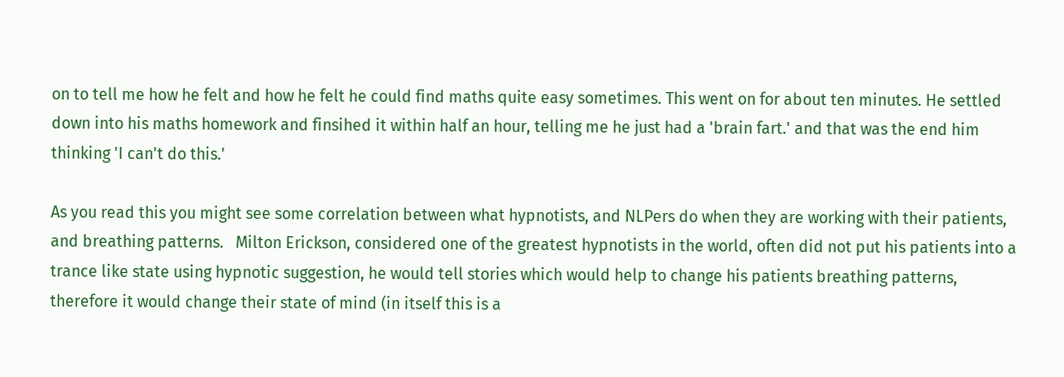on to tell me how he felt and how he felt he could find maths quite easy sometimes. This went on for about ten minutes. He settled down into his maths homework and finsihed it within half an hour, telling me he just had a 'brain fart.' and that was the end him thinking 'I can't do this.'

As you read this you might see some correlation between what hypnotists, and NLPers do when they are working with their patients, and breathing patterns.   Milton Erickson, considered one of the greatest hypnotists in the world, often did not put his patients into a trance like state using hypnotic suggestion, he would tell stories which would help to change his patients breathing patterns, therefore it would change their state of mind (in itself this is a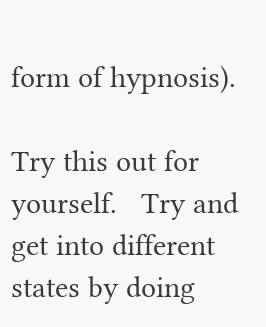form of hypnosis).

Try this out for yourself.   Try and get into different states by doing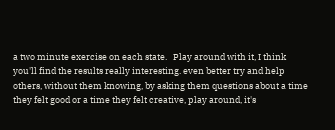a two minute exercise on each state.   Play around with it, I think you'll find the results really interesting. even better try and help others, without them knowing, by asking them questions about a time they felt good or a time they felt creative, play around, it's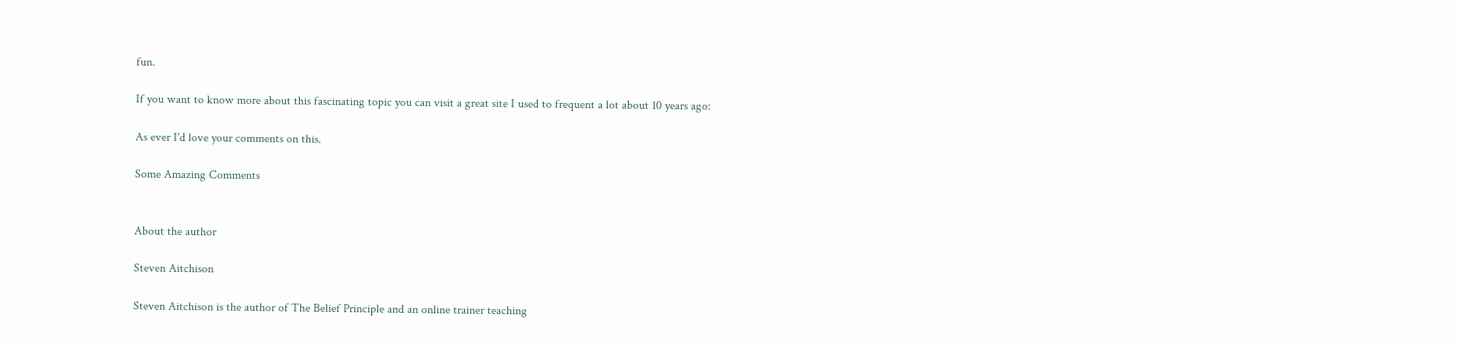fun.

If you want to know more about this fascinating topic you can visit a great site I used to frequent a lot about 10 years ago:

As ever I'd love your comments on this.

Some Amazing Comments


About the author

Steven Aitchison

Steven Aitchison is the author of The Belief Principle and an online trainer teaching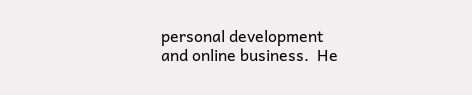personal development and online business.  He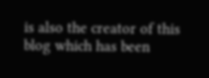is also the creator of this blog which has been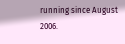running since August 2006.